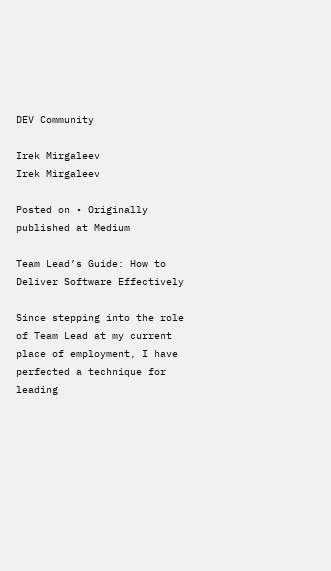DEV Community

Irek Mirgaleev
Irek Mirgaleev

Posted on • Originally published at Medium

Team Lead’s Guide: How to Deliver Software Effectively

Since stepping into the role of Team Lead at my current place of employment, I have perfected a technique for leading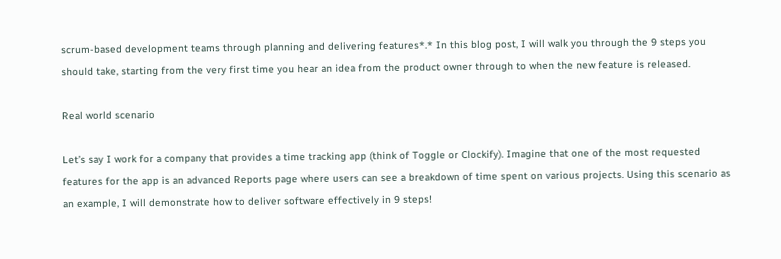scrum-based development teams through planning and delivering features*.* In this blog post, I will walk you through the 9 steps you should take, starting from the very first time you hear an idea from the product owner through to when the new feature is released.

Real world scenario

Let’s say I work for a company that provides a time tracking app (think of Toggle or Clockify). Imagine that one of the most requested features for the app is an advanced Reports page where users can see a breakdown of time spent on various projects. Using this scenario as an example, I will demonstrate how to deliver software effectively in 9 steps!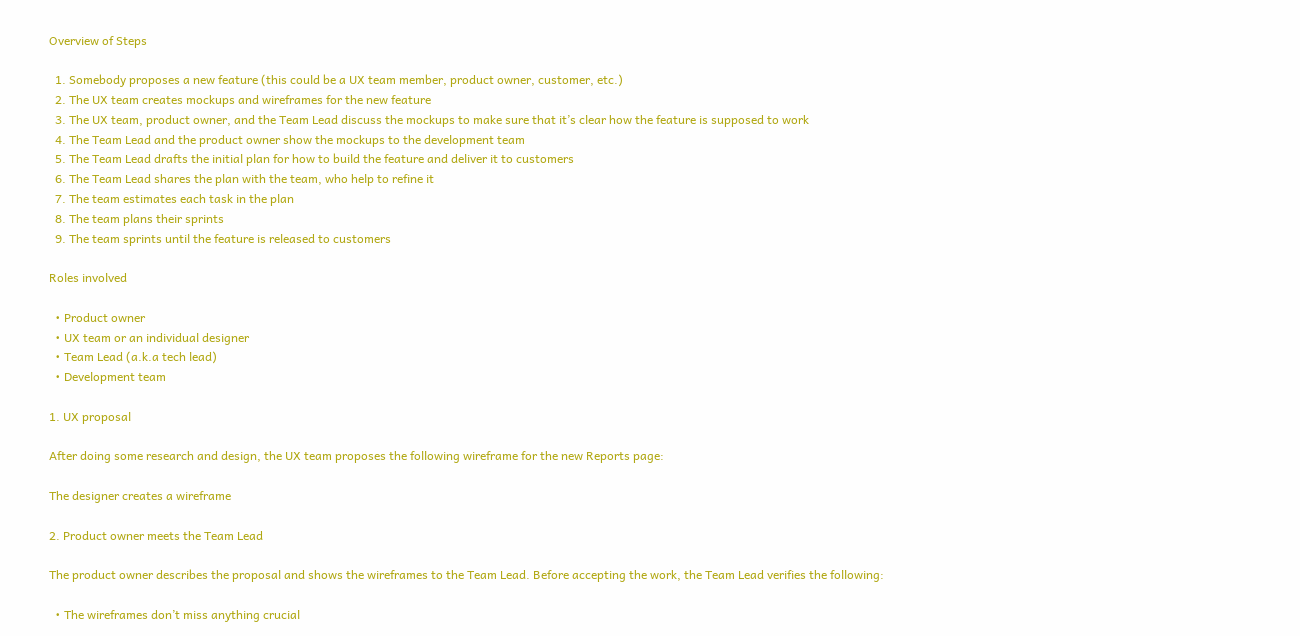Overview of Steps

  1. Somebody proposes a new feature (this could be a UX team member, product owner, customer, etc.)
  2. The UX team creates mockups and wireframes for the new feature
  3. The UX team, product owner, and the Team Lead discuss the mockups to make sure that it’s clear how the feature is supposed to work
  4. The Team Lead and the product owner show the mockups to the development team
  5. The Team Lead drafts the initial plan for how to build the feature and deliver it to customers
  6. The Team Lead shares the plan with the team, who help to refine it
  7. The team estimates each task in the plan
  8. The team plans their sprints
  9. The team sprints until the feature is released to customers

Roles involved

  • Product owner
  • UX team or an individual designer
  • Team Lead (a.k.a tech lead)
  • Development team

1. UX proposal

After doing some research and design, the UX team proposes the following wireframe for the new Reports page:

The designer creates a wireframe

2. Product owner meets the Team Lead

The product owner describes the proposal and shows the wireframes to the Team Lead. Before accepting the work, the Team Lead verifies the following:

  • The wireframes don’t miss anything crucial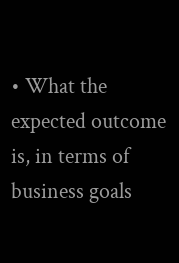• What the expected outcome is, in terms of business goals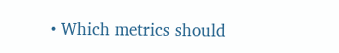• Which metrics should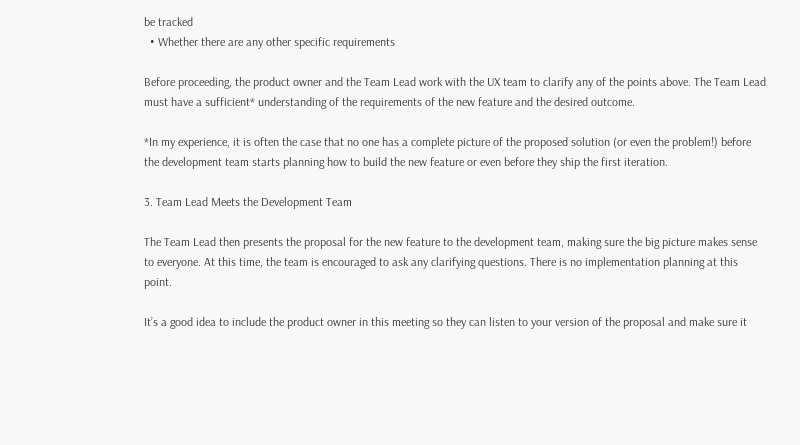be tracked
  • Whether there are any other specific requirements

Before proceeding, the product owner and the Team Lead work with the UX team to clarify any of the points above. The Team Lead must have a sufficient* understanding of the requirements of the new feature and the desired outcome.

*In my experience, it is often the case that no one has a complete picture of the proposed solution (or even the problem!) before the development team starts planning how to build the new feature or even before they ship the first iteration.

3. Team Lead Meets the Development Team

The Team Lead then presents the proposal for the new feature to the development team, making sure the big picture makes sense to everyone. At this time, the team is encouraged to ask any clarifying questions. There is no implementation planning at this point.

It’s a good idea to include the product owner in this meeting so they can listen to your version of the proposal and make sure it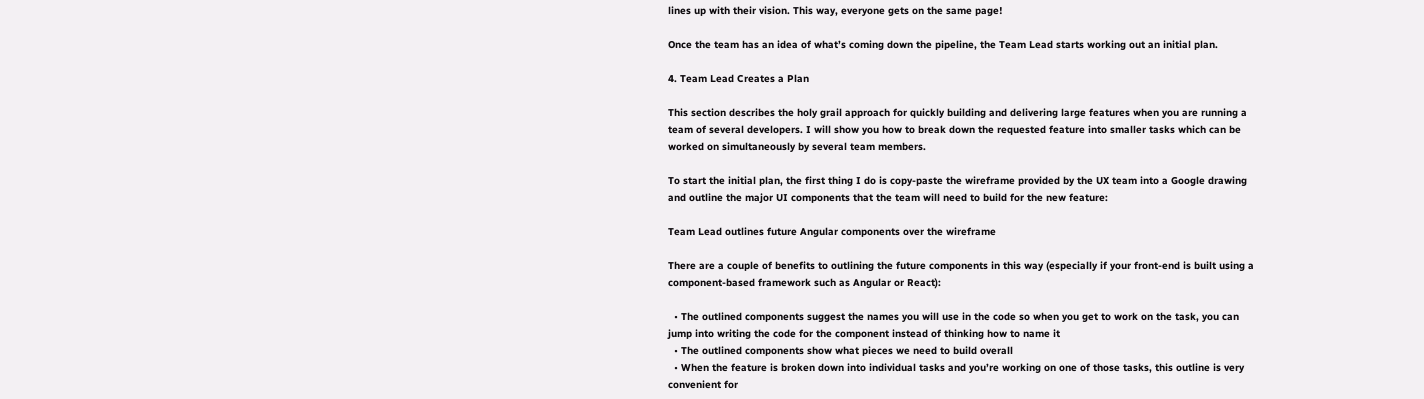lines up with their vision. This way, everyone gets on the same page!

Once the team has an idea of what’s coming down the pipeline, the Team Lead starts working out an initial plan.

4. Team Lead Creates a Plan

This section describes the holy grail approach for quickly building and delivering large features when you are running a team of several developers. I will show you how to break down the requested feature into smaller tasks which can be worked on simultaneously by several team members.

To start the initial plan, the first thing I do is copy-paste the wireframe provided by the UX team into a Google drawing and outline the major UI components that the team will need to build for the new feature:

Team Lead outlines future Angular components over the wireframe

There are a couple of benefits to outlining the future components in this way (especially if your front-end is built using a component-based framework such as Angular or React):

  • The outlined components suggest the names you will use in the code so when you get to work on the task, you can jump into writing the code for the component instead of thinking how to name it
  • The outlined components show what pieces we need to build overall
  • When the feature is broken down into individual tasks and you’re working on one of those tasks, this outline is very convenient for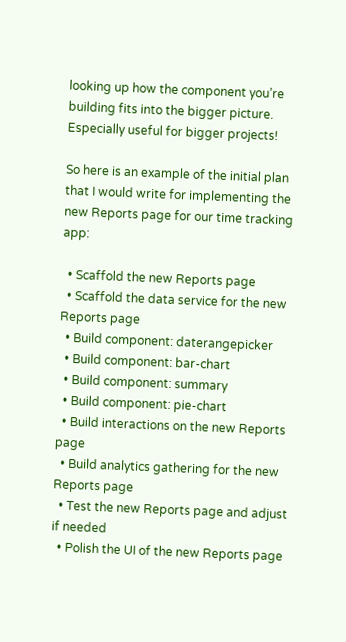looking up how the component you’re building fits into the bigger picture. Especially useful for bigger projects!

So here is an example of the initial plan that I would write for implementing the new Reports page for our time tracking app:

  • Scaffold the new Reports page
  • Scaffold the data service for the new Reports page
  • Build component: daterangepicker
  • Build component: bar-chart
  • Build component: summary
  • Build component: pie-chart
  • Build interactions on the new Reports page
  • Build analytics gathering for the new Reports page
  • Test the new Reports page and adjust if needed
  • Polish the UI of the new Reports page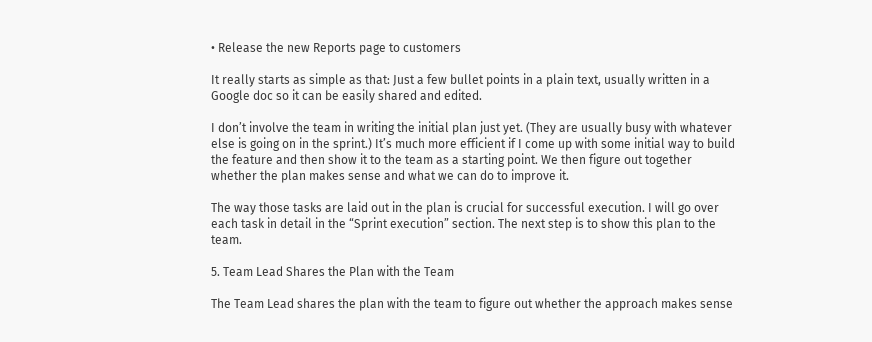• Release the new Reports page to customers

It really starts as simple as that: Just a few bullet points in a plain text, usually written in a Google doc so it can be easily shared and edited.

I don’t involve the team in writing the initial plan just yet. (They are usually busy with whatever else is going on in the sprint.) It’s much more efficient if I come up with some initial way to build the feature and then show it to the team as a starting point. We then figure out together whether the plan makes sense and what we can do to improve it.

The way those tasks are laid out in the plan is crucial for successful execution. I will go over each task in detail in the “Sprint execution” section. The next step is to show this plan to the team.

5. Team Lead Shares the Plan with the Team

The Team Lead shares the plan with the team to figure out whether the approach makes sense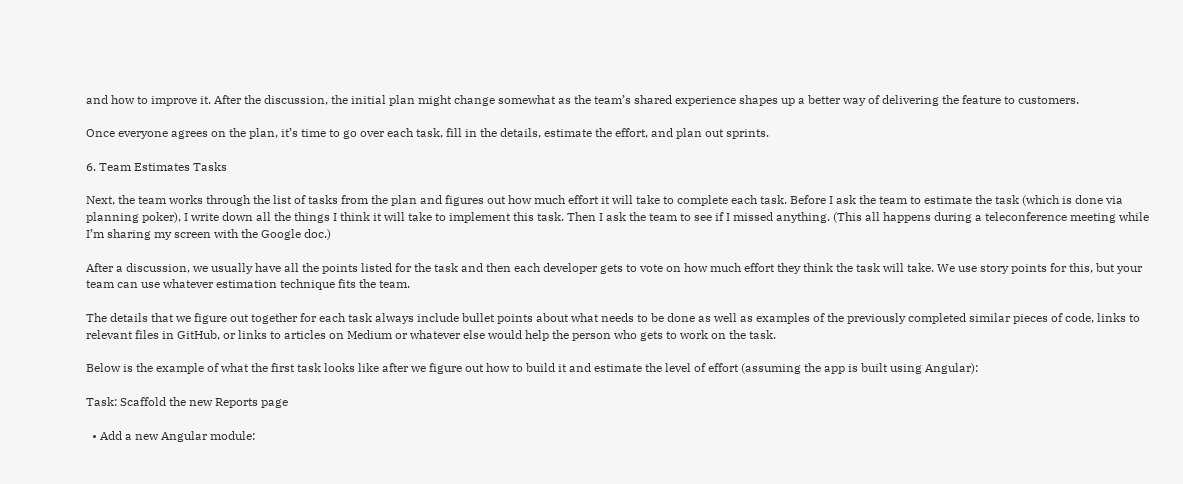and how to improve it. After the discussion, the initial plan might change somewhat as the team’s shared experience shapes up a better way of delivering the feature to customers.

Once everyone agrees on the plan, it’s time to go over each task, fill in the details, estimate the effort, and plan out sprints.

6. Team Estimates Tasks

Next, the team works through the list of tasks from the plan and figures out how much effort it will take to complete each task. Before I ask the team to estimate the task (which is done via planning poker), I write down all the things I think it will take to implement this task. Then I ask the team to see if I missed anything. (This all happens during a teleconference meeting while I’m sharing my screen with the Google doc.)

After a discussion, we usually have all the points listed for the task and then each developer gets to vote on how much effort they think the task will take. We use story points for this, but your team can use whatever estimation technique fits the team.

The details that we figure out together for each task always include bullet points about what needs to be done as well as examples of the previously completed similar pieces of code, links to relevant files in GitHub, or links to articles on Medium or whatever else would help the person who gets to work on the task.

Below is the example of what the first task looks like after we figure out how to build it and estimate the level of effort (assuming the app is built using Angular):

Task: Scaffold the new Reports page

  • Add a new Angular module: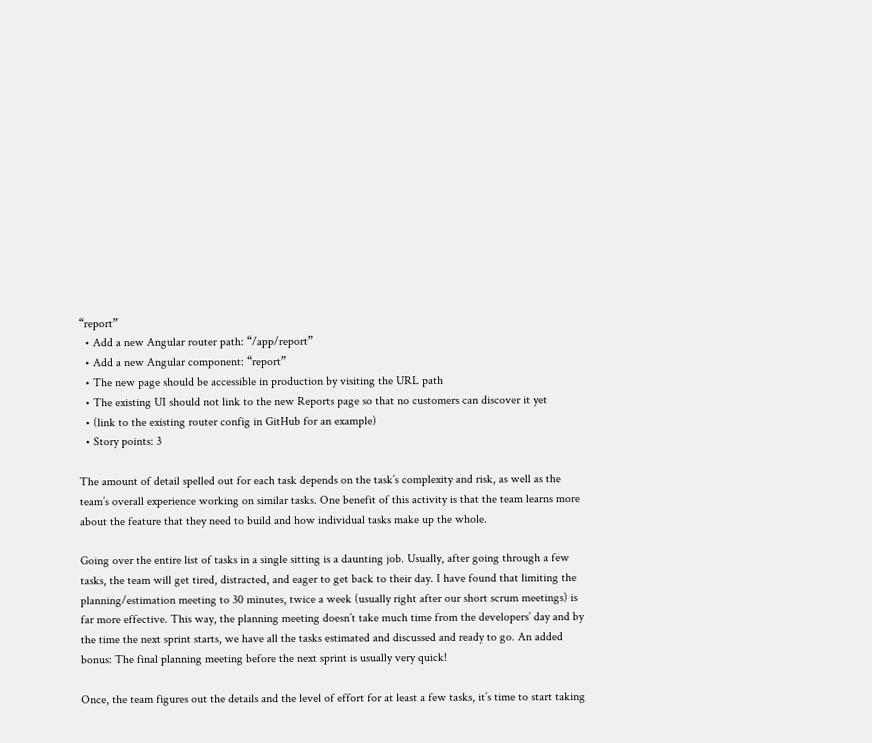“report”
  • Add a new Angular router path: “/app/report”
  • Add a new Angular component: “report”
  • The new page should be accessible in production by visiting the URL path
  • The existing UI should not link to the new Reports page so that no customers can discover it yet
  • (link to the existing router config in GitHub for an example)
  • Story points: 3

The amount of detail spelled out for each task depends on the task’s complexity and risk, as well as the team’s overall experience working on similar tasks. One benefit of this activity is that the team learns more about the feature that they need to build and how individual tasks make up the whole.

Going over the entire list of tasks in a single sitting is a daunting job. Usually, after going through a few tasks, the team will get tired, distracted, and eager to get back to their day. I have found that limiting the planning/estimation meeting to 30 minutes, twice a week (usually right after our short scrum meetings) is far more effective. This way, the planning meeting doesn’t take much time from the developers’ day and by the time the next sprint starts, we have all the tasks estimated and discussed and ready to go. An added bonus: The final planning meeting before the next sprint is usually very quick!

Once, the team figures out the details and the level of effort for at least a few tasks, it’s time to start taking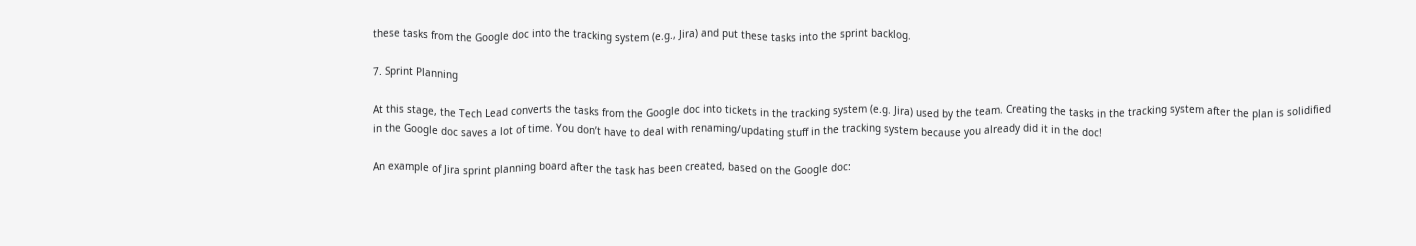these tasks from the Google doc into the tracking system (e.g., Jira) and put these tasks into the sprint backlog.

7. Sprint Planning

At this stage, the Tech Lead converts the tasks from the Google doc into tickets in the tracking system (e.g. Jira) used by the team. Creating the tasks in the tracking system after the plan is solidified in the Google doc saves a lot of time. You don’t have to deal with renaming/updating stuff in the tracking system because you already did it in the doc!

An example of Jira sprint planning board after the task has been created, based on the Google doc: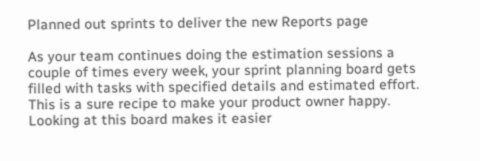Planned out sprints to deliver the new Reports page

As your team continues doing the estimation sessions a couple of times every week, your sprint planning board gets filled with tasks with specified details and estimated effort. This is a sure recipe to make your product owner happy. Looking at this board makes it easier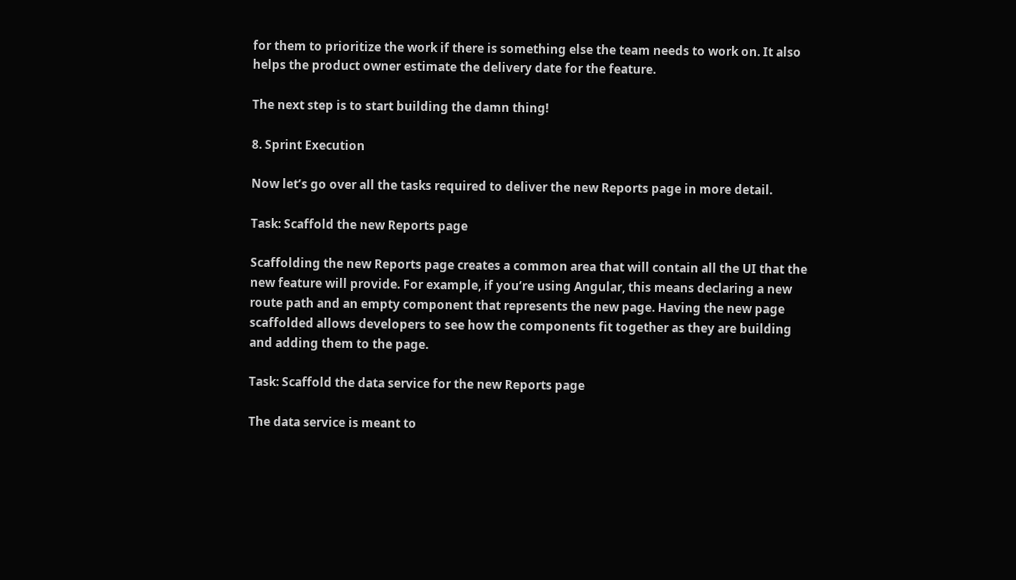for them to prioritize the work if there is something else the team needs to work on. It also helps the product owner estimate the delivery date for the feature.

The next step is to start building the damn thing!

8. Sprint Execution

Now let’s go over all the tasks required to deliver the new Reports page in more detail.

Task: Scaffold the new Reports page

Scaffolding the new Reports page creates a common area that will contain all the UI that the new feature will provide. For example, if you’re using Angular, this means declaring a new route path and an empty component that represents the new page. Having the new page scaffolded allows developers to see how the components fit together as they are building and adding them to the page.

Task: Scaffold the data service for the new Reports page

The data service is meant to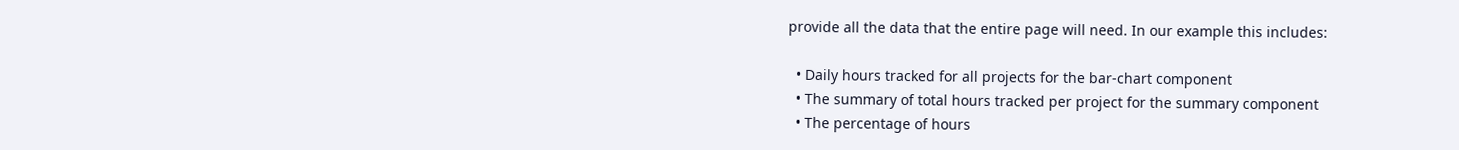provide all the data that the entire page will need. In our example this includes:

  • Daily hours tracked for all projects for the bar-chart component
  • The summary of total hours tracked per project for the summary component
  • The percentage of hours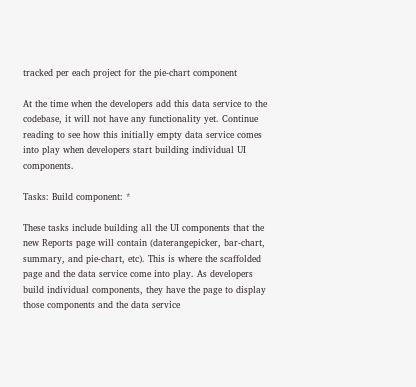tracked per each project for the pie-chart component

At the time when the developers add this data service to the codebase, it will not have any functionality yet. Continue reading to see how this initially empty data service comes into play when developers start building individual UI components.

Tasks: Build component: *

These tasks include building all the UI components that the new Reports page will contain (daterangepicker, bar-chart, summary, and pie-chart, etc). This is where the scaffolded page and the data service come into play. As developers build individual components, they have the page to display those components and the data service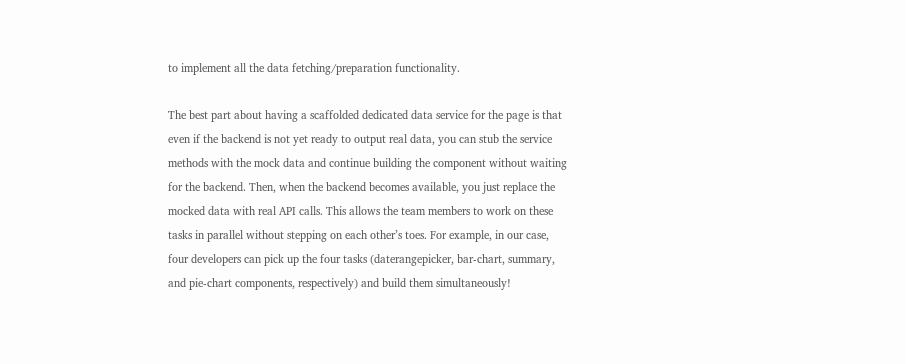to implement all the data fetching/preparation functionality.

The best part about having a scaffolded dedicated data service for the page is that even if the backend is not yet ready to output real data, you can stub the service methods with the mock data and continue building the component without waiting for the backend. Then, when the backend becomes available, you just replace the mocked data with real API calls. This allows the team members to work on these tasks in parallel without stepping on each other’s toes. For example, in our case, four developers can pick up the four tasks (daterangepicker, bar-chart, summary, and pie-chart components, respectively) and build them simultaneously!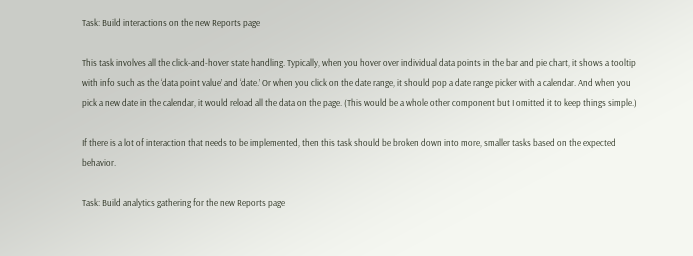Task: Build interactions on the new Reports page

This task involves all the click-and-hover state handling. Typically, when you hover over individual data points in the bar and pie chart, it shows a tooltip with info such as the ‘data point value’ and ‘date.’ Or when you click on the date range, it should pop a date range picker with a calendar. And when you pick a new date in the calendar, it would reload all the data on the page. (This would be a whole other component but I omitted it to keep things simple.)

If there is a lot of interaction that needs to be implemented, then this task should be broken down into more, smaller tasks based on the expected behavior.

Task: Build analytics gathering for the new Reports page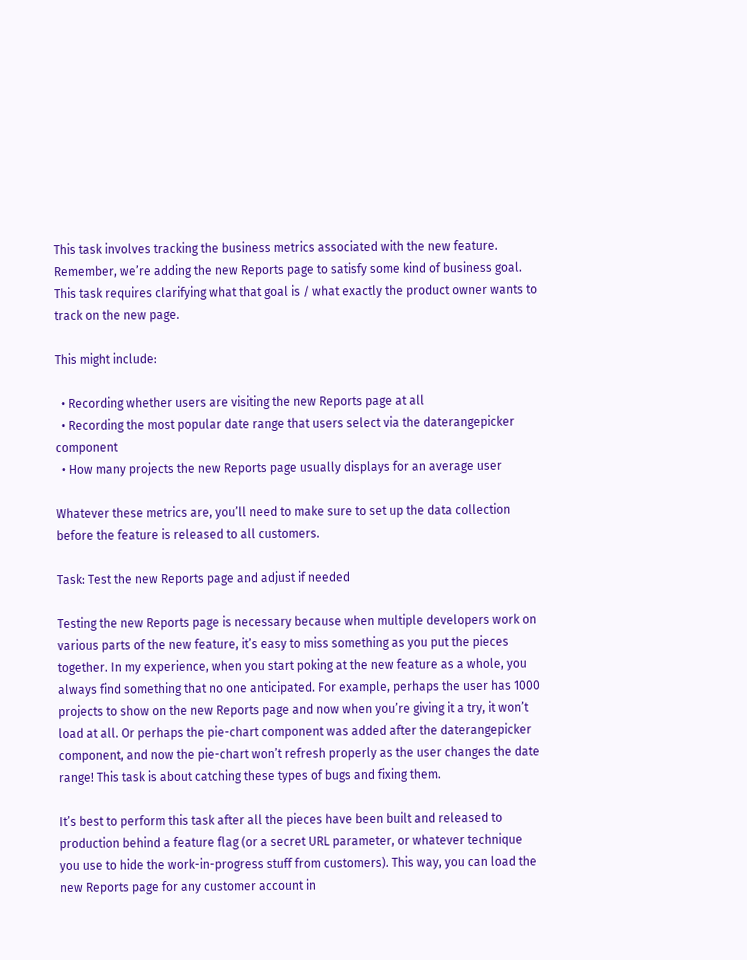This task involves tracking the business metrics associated with the new feature. Remember, we’re adding the new Reports page to satisfy some kind of business goal. This task requires clarifying what that goal is / what exactly the product owner wants to track on the new page.

This might include:

  • Recording whether users are visiting the new Reports page at all
  • Recording the most popular date range that users select via the daterangepicker component
  • How many projects the new Reports page usually displays for an average user

Whatever these metrics are, you’ll need to make sure to set up the data collection before the feature is released to all customers.

Task: Test the new Reports page and adjust if needed

Testing the new Reports page is necessary because when multiple developers work on various parts of the new feature, it’s easy to miss something as you put the pieces together. In my experience, when you start poking at the new feature as a whole, you always find something that no one anticipated. For example, perhaps the user has 1000 projects to show on the new Reports page and now when you’re giving it a try, it won’t load at all. Or perhaps the pie-chart component was added after the daterangepicker component, and now the pie-chart won’t refresh properly as the user changes the date range! This task is about catching these types of bugs and fixing them.

It’s best to perform this task after all the pieces have been built and released to production behind a feature flag (or a secret URL parameter, or whatever technique you use to hide the work-in-progress stuff from customers). This way, you can load the new Reports page for any customer account in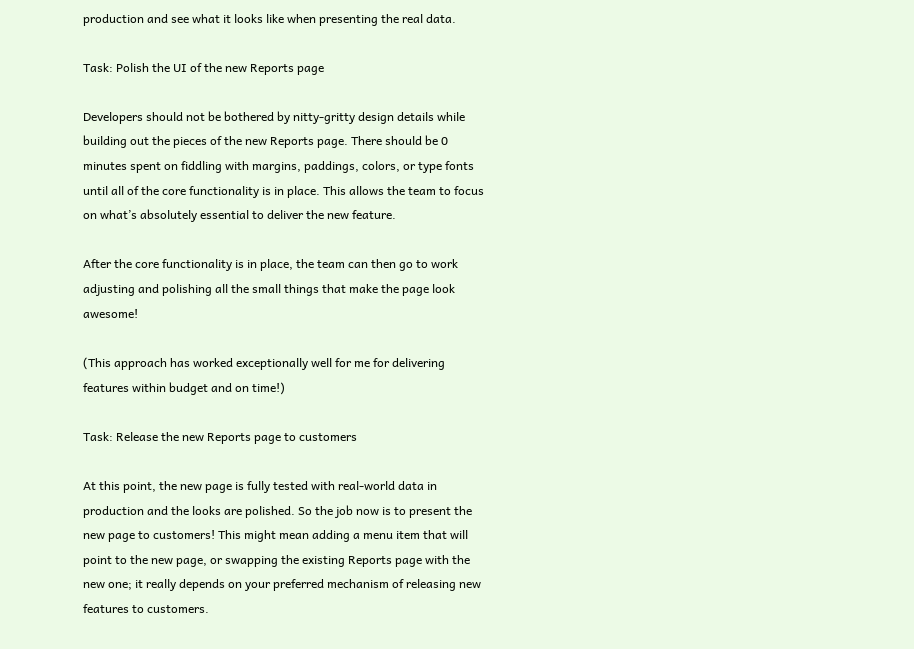production and see what it looks like when presenting the real data.

Task: Polish the UI of the new Reports page

Developers should not be bothered by nitty-gritty design details while building out the pieces of the new Reports page. There should be 0 minutes spent on fiddling with margins, paddings, colors, or type fonts until all of the core functionality is in place. This allows the team to focus on what’s absolutely essential to deliver the new feature.

After the core functionality is in place, the team can then go to work adjusting and polishing all the small things that make the page look awesome!

(This approach has worked exceptionally well for me for delivering features within budget and on time!)

Task: Release the new Reports page to customers

At this point, the new page is fully tested with real-world data in production and the looks are polished. So the job now is to present the new page to customers! This might mean adding a menu item that will point to the new page, or swapping the existing Reports page with the new one; it really depends on your preferred mechanism of releasing new features to customers.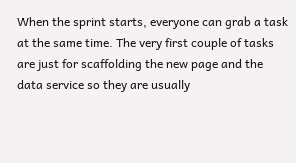When the sprint starts, everyone can grab a task at the same time. The very first couple of tasks are just for scaffolding the new page and the data service so they are usually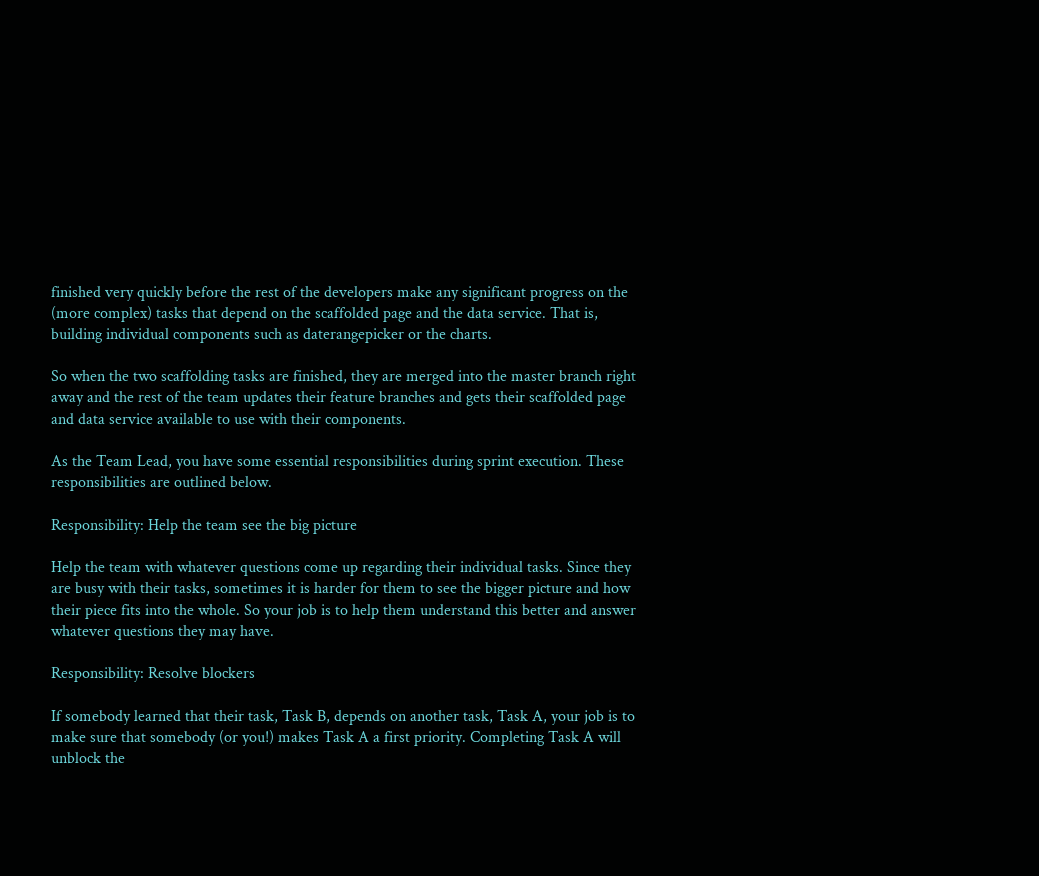finished very quickly before the rest of the developers make any significant progress on the (more complex) tasks that depend on the scaffolded page and the data service. That is, building individual components such as daterangepicker or the charts.

So when the two scaffolding tasks are finished, they are merged into the master branch right away and the rest of the team updates their feature branches and gets their scaffolded page and data service available to use with their components.

As the Team Lead, you have some essential responsibilities during sprint execution. These responsibilities are outlined below.

Responsibility: Help the team see the big picture

Help the team with whatever questions come up regarding their individual tasks. Since they are busy with their tasks, sometimes it is harder for them to see the bigger picture and how their piece fits into the whole. So your job is to help them understand this better and answer whatever questions they may have.

Responsibility: Resolve blockers

If somebody learned that their task, Task B, depends on another task, Task A, your job is to make sure that somebody (or you!) makes Task A a first priority. Completing Task A will unblock the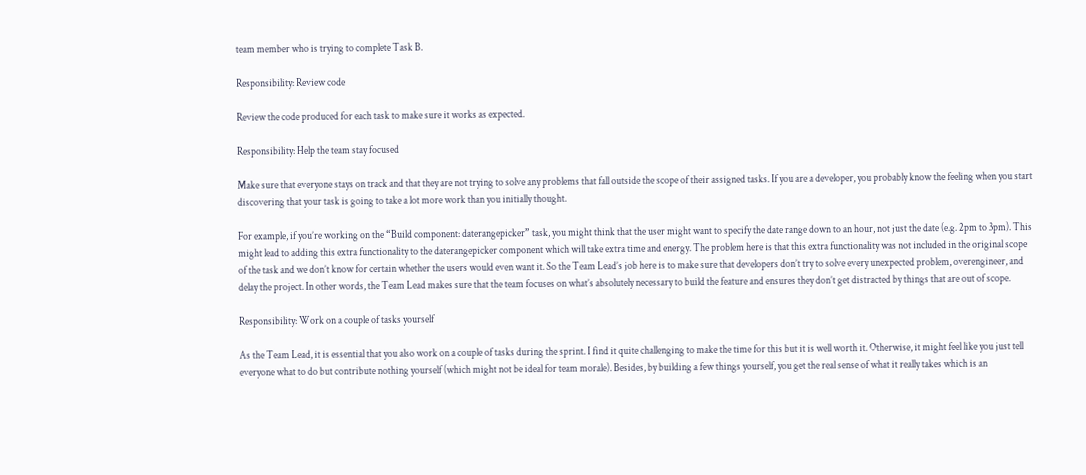team member who is trying to complete Task B.

Responsibility: Review code

Review the code produced for each task to make sure it works as expected.

Responsibility: Help the team stay focused

Make sure that everyone stays on track and that they are not trying to solve any problems that fall outside the scope of their assigned tasks. If you are a developer, you probably know the feeling when you start discovering that your task is going to take a lot more work than you initially thought.

For example, if you’re working on the “Build component: daterangepicker” task, you might think that the user might want to specify the date range down to an hour, not just the date (e.g. 2pm to 3pm). This might lead to adding this extra functionality to the daterangepicker component which will take extra time and energy. The problem here is that this extra functionality was not included in the original scope of the task and we don’t know for certain whether the users would even want it. So the Team Lead’s job here is to make sure that developers don’t try to solve every unexpected problem, overengineer, and delay the project. In other words, the Team Lead makes sure that the team focuses on what’s absolutely necessary to build the feature and ensures they don’t get distracted by things that are out of scope.

Responsibility: Work on a couple of tasks yourself

As the Team Lead, it is essential that you also work on a couple of tasks during the sprint. I find it quite challenging to make the time for this but it is well worth it. Otherwise, it might feel like you just tell everyone what to do but contribute nothing yourself (which might not be ideal for team morale). Besides, by building a few things yourself, you get the real sense of what it really takes which is an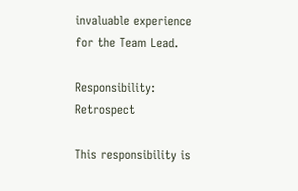invaluable experience for the Team Lead.

Responsibility: Retrospect

This responsibility is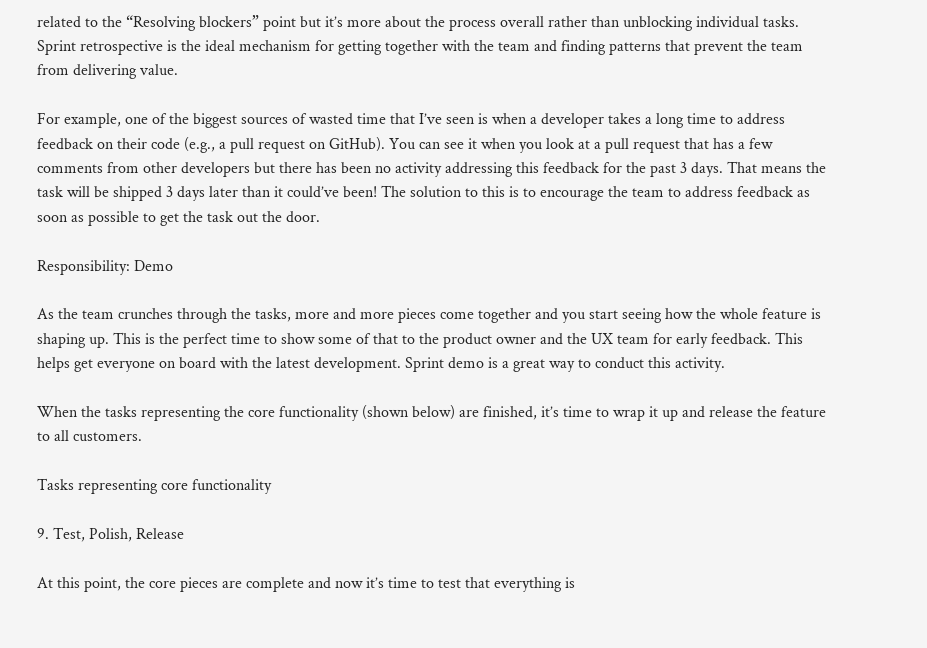related to the “Resolving blockers” point but it’s more about the process overall rather than unblocking individual tasks. Sprint retrospective is the ideal mechanism for getting together with the team and finding patterns that prevent the team from delivering value.

For example, one of the biggest sources of wasted time that I’ve seen is when a developer takes a long time to address feedback on their code (e.g., a pull request on GitHub). You can see it when you look at a pull request that has a few comments from other developers but there has been no activity addressing this feedback for the past 3 days. That means the task will be shipped 3 days later than it could’ve been! The solution to this is to encourage the team to address feedback as soon as possible to get the task out the door.

Responsibility: Demo

As the team crunches through the tasks, more and more pieces come together and you start seeing how the whole feature is shaping up. This is the perfect time to show some of that to the product owner and the UX team for early feedback. This helps get everyone on board with the latest development. Sprint demo is a great way to conduct this activity.

When the tasks representing the core functionality (shown below) are finished, it’s time to wrap it up and release the feature to all customers.

Tasks representing core functionality

9. Test, Polish, Release

At this point, the core pieces are complete and now it’s time to test that everything is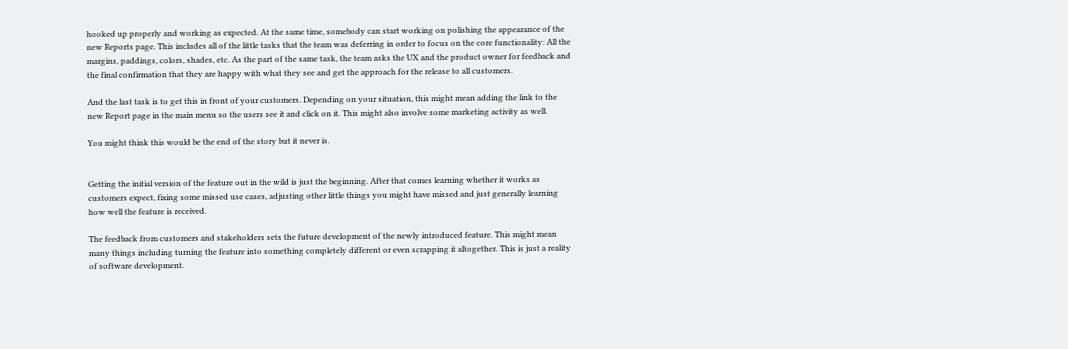hooked up properly and working as expected. At the same time, somebody can start working on polishing the appearance of the new Reports page. This includes all of the little tasks that the team was deferring in order to focus on the core functionality: All the margins, paddings, colors, shades, etc. As the part of the same task, the team asks the UX and the product owner for feedback and the final confirmation that they are happy with what they see and get the approach for the release to all customers.

And the last task is to get this in front of your customers. Depending on your situation, this might mean adding the link to the new Report page in the main menu so the users see it and click on it. This might also involve some marketing activity as well.

You might think this would be the end of the story but it never is.


Getting the initial version of the feature out in the wild is just the beginning. After that comes learning whether it works as customers expect, fixing some missed use cases, adjusting other little things you might have missed and just generally learning how well the feature is received.

The feedback from customers and stakeholders sets the future development of the newly introduced feature. This might mean many things including turning the feature into something completely different or even scrapping it altogether. This is just a reality of software development.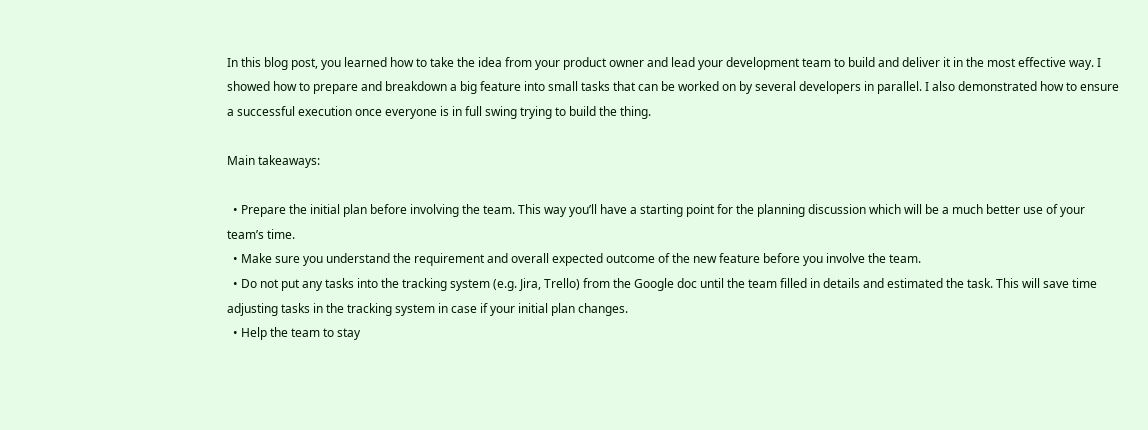In this blog post, you learned how to take the idea from your product owner and lead your development team to build and deliver it in the most effective way. I showed how to prepare and breakdown a big feature into small tasks that can be worked on by several developers in parallel. I also demonstrated how to ensure a successful execution once everyone is in full swing trying to build the thing.

Main takeaways:

  • Prepare the initial plan before involving the team. This way you’ll have a starting point for the planning discussion which will be a much better use of your team’s time.
  • Make sure you understand the requirement and overall expected outcome of the new feature before you involve the team.
  • Do not put any tasks into the tracking system (e.g. Jira, Trello) from the Google doc until the team filled in details and estimated the task. This will save time adjusting tasks in the tracking system in case if your initial plan changes.
  • Help the team to stay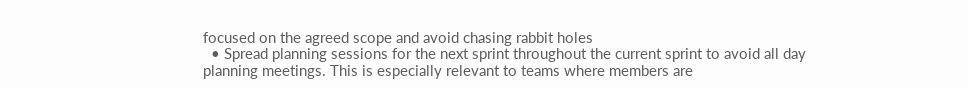focused on the agreed scope and avoid chasing rabbit holes
  • Spread planning sessions for the next sprint throughout the current sprint to avoid all day planning meetings. This is especially relevant to teams where members are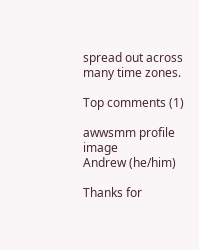spread out across many time zones.

Top comments (1)

awwsmm profile image
Andrew (he/him)

Thanks for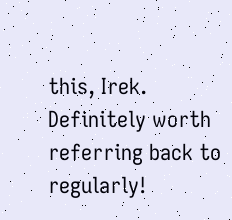this, Irek. Definitely worth referring back to regularly!